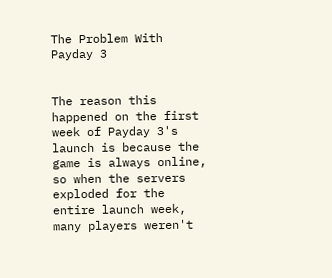The Problem With Payday 3


The reason this happened on the first week of Payday 3's launch is because the game is always online, so when the servers exploded for the entire launch week, many players weren't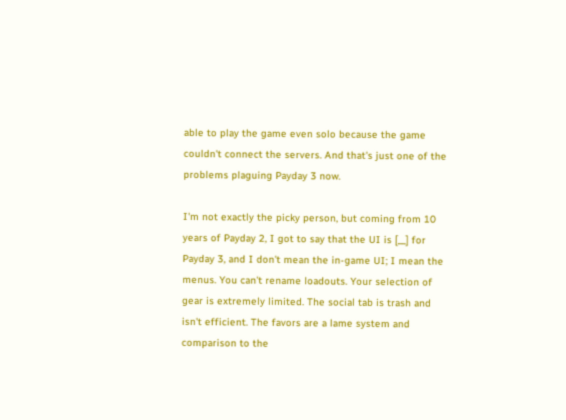able to play the game even solo because the game couldn't connect the servers. And that's just one of the problems plaguing Payday 3 now.

I'm not exactly the picky person, but coming from 10 years of Payday 2, I got to say that the UI is [__] for Payday 3, and I don't mean the in-game UI; I mean the menus. You can't rename loadouts. Your selection of gear is extremely limited. The social tab is trash and isn't efficient. The favors are a lame system and comparison to the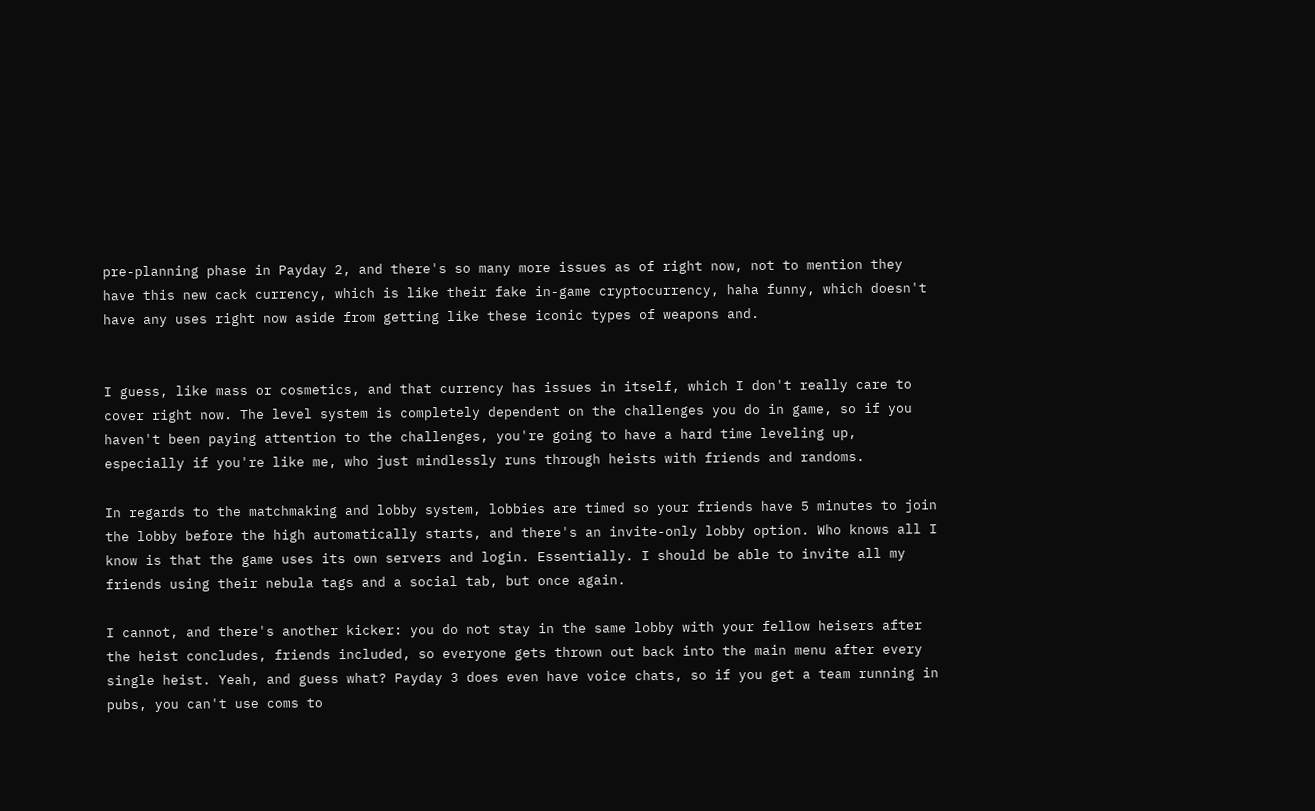pre-planning phase in Payday 2, and there's so many more issues as of right now, not to mention they have this new cack currency, which is like their fake in-game cryptocurrency, haha funny, which doesn't have any uses right now aside from getting like these iconic types of weapons and.


I guess, like mass or cosmetics, and that currency has issues in itself, which I don't really care to cover right now. The level system is completely dependent on the challenges you do in game, so if you haven't been paying attention to the challenges, you're going to have a hard time leveling up, especially if you're like me, who just mindlessly runs through heists with friends and randoms.

In regards to the matchmaking and lobby system, lobbies are timed so your friends have 5 minutes to join the lobby before the high automatically starts, and there's an invite-only lobby option. Who knows all I know is that the game uses its own servers and login. Essentially. I should be able to invite all my friends using their nebula tags and a social tab, but once again.

I cannot, and there's another kicker: you do not stay in the same lobby with your fellow heisers after the heist concludes, friends included, so everyone gets thrown out back into the main menu after every single heist. Yeah, and guess what? Payday 3 does even have voice chats, so if you get a team running in pubs, you can't use coms to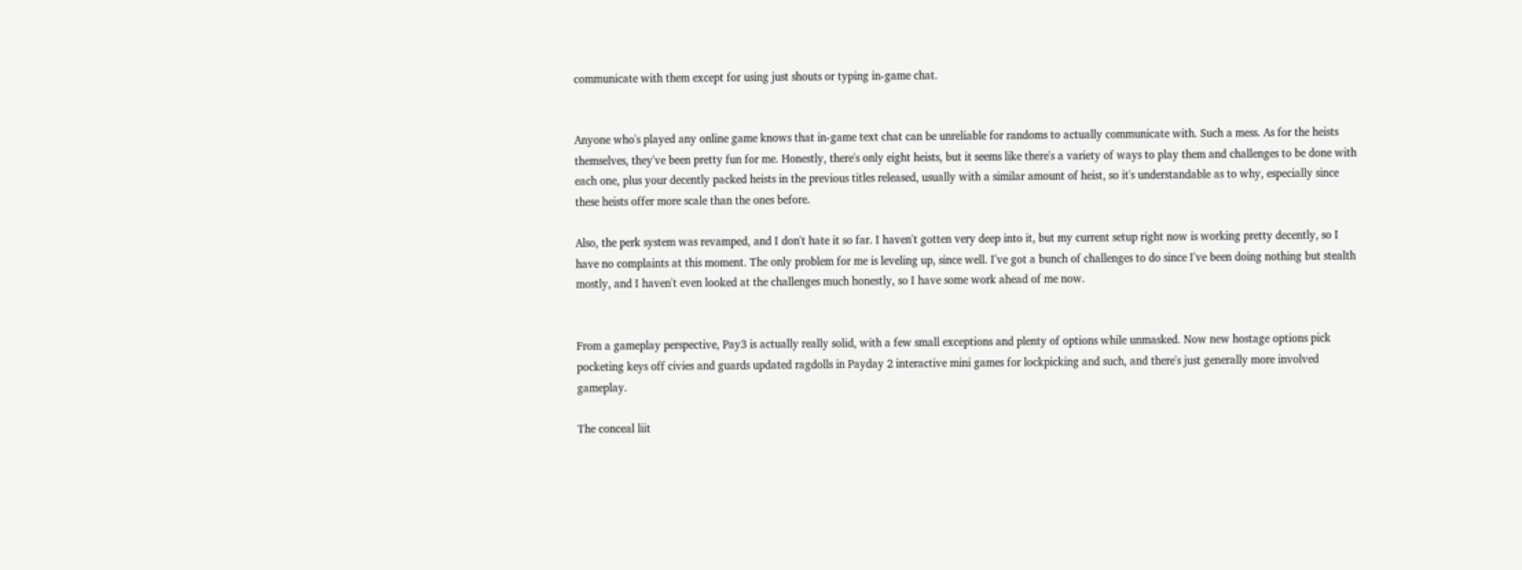communicate with them except for using just shouts or typing in-game chat.


Anyone who's played any online game knows that in-game text chat can be unreliable for randoms to actually communicate with. Such a mess. As for the heists themselves, they've been pretty fun for me. Honestly, there's only eight heists, but it seems like there's a variety of ways to play them and challenges to be done with each one, plus your decently packed heists in the previous titles released, usually with a similar amount of heist, so it's understandable as to why, especially since these heists offer more scale than the ones before.

Also, the perk system was revamped, and I don't hate it so far. I haven't gotten very deep into it, but my current setup right now is working pretty decently, so I have no complaints at this moment. The only problem for me is leveling up, since well. I've got a bunch of challenges to do since I've been doing nothing but stealth mostly, and I haven't even looked at the challenges much honestly, so I have some work ahead of me now.


From a gameplay perspective, Pay3 is actually really solid, with a few small exceptions and plenty of options while unmasked. Now new hostage options pick pocketing keys off civies and guards updated ragdolls in Payday 2 interactive mini games for lockpicking and such, and there's just generally more involved gameplay.

The conceal liit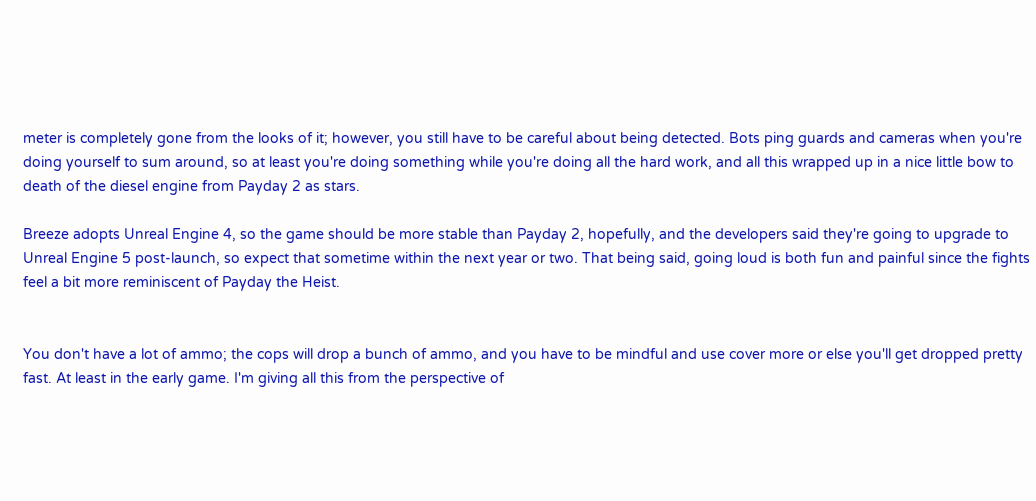meter is completely gone from the looks of it; however, you still have to be careful about being detected. Bots ping guards and cameras when you're doing yourself to sum around, so at least you're doing something while you're doing all the hard work, and all this wrapped up in a nice little bow to death of the diesel engine from Payday 2 as stars.

Breeze adopts Unreal Engine 4, so the game should be more stable than Payday 2, hopefully, and the developers said they're going to upgrade to Unreal Engine 5 post-launch, so expect that sometime within the next year or two. That being said, going loud is both fun and painful since the fights feel a bit more reminiscent of Payday the Heist.


You don't have a lot of ammo; the cops will drop a bunch of ammo, and you have to be mindful and use cover more or else you'll get dropped pretty fast. At least in the early game. I'm giving all this from the perspective of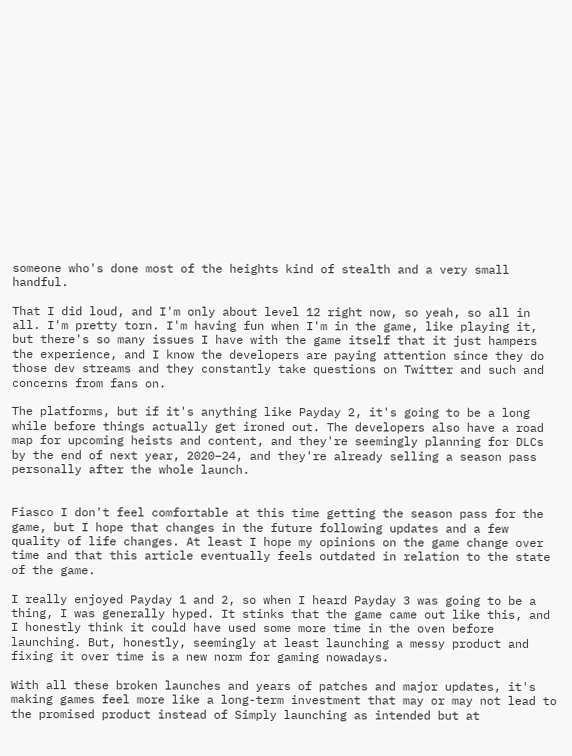someone who's done most of the heights kind of stealth and a very small handful.

That I did loud, and I'm only about level 12 right now, so yeah, so all in all. I'm pretty torn. I'm having fun when I'm in the game, like playing it, but there's so many issues I have with the game itself that it just hampers the experience, and I know the developers are paying attention since they do those dev streams and they constantly take questions on Twitter and such and concerns from fans on.

The platforms, but if it's anything like Payday 2, it's going to be a long while before things actually get ironed out. The developers also have a road map for upcoming heists and content, and they're seemingly planning for DLCs by the end of next year, 2020–24, and they're already selling a season pass personally after the whole launch.


Fiasco I don't feel comfortable at this time getting the season pass for the game, but I hope that changes in the future following updates and a few quality of life changes. At least I hope my opinions on the game change over time and that this article eventually feels outdated in relation to the state of the game.

I really enjoyed Payday 1 and 2, so when I heard Payday 3 was going to be a thing, I was generally hyped. It stinks that the game came out like this, and I honestly think it could have used some more time in the oven before launching. But, honestly, seemingly at least launching a messy product and fixing it over time is a new norm for gaming nowadays.

With all these broken launches and years of patches and major updates, it's making games feel more like a long-term investment that may or may not lead to the promised product instead of Simply launching as intended but at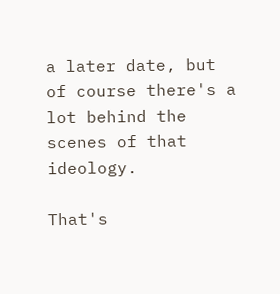a later date, but of course there's a lot behind the scenes of that ideology.

That's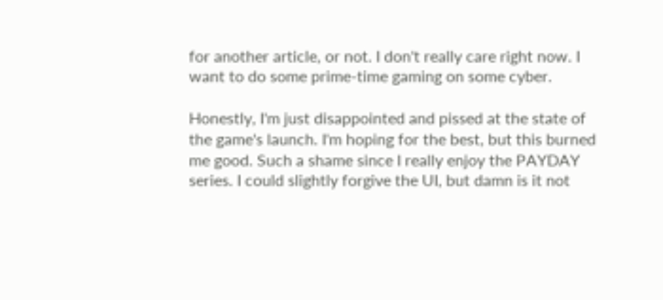for another article, or not. I don't really care right now. I want to do some prime-time gaming on some cyber.

Honestly, I'm just disappointed and pissed at the state of the game's launch. I'm hoping for the best, but this burned me good. Such a shame since I really enjoy the PAYDAY series. I could slightly forgive the UI, but damn is it not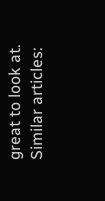great to look at.
Similar articles: